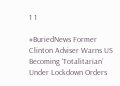1 1

#BuriedNews Former Clinton Adviser Warns US Becoming ‘Totalitarian’ Under Lockdown Orders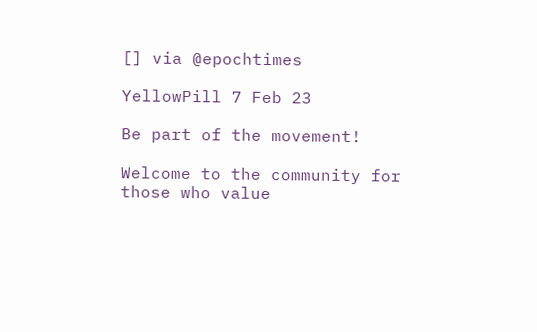[] via @epochtimes

YellowPill 7 Feb 23

Be part of the movement!

Welcome to the community for those who value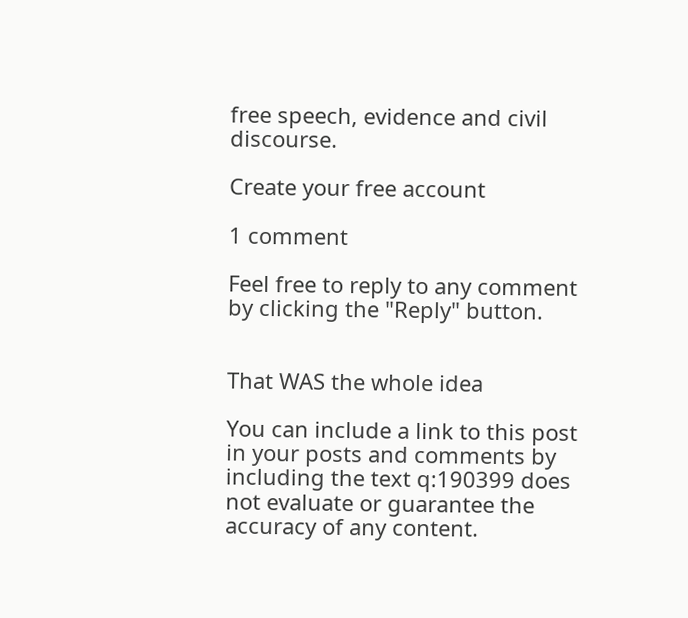free speech, evidence and civil discourse.

Create your free account

1 comment

Feel free to reply to any comment by clicking the "Reply" button.


That WAS the whole idea

You can include a link to this post in your posts and comments by including the text q:190399 does not evaluate or guarantee the accuracy of any content.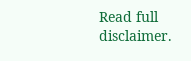Read full disclaimer.